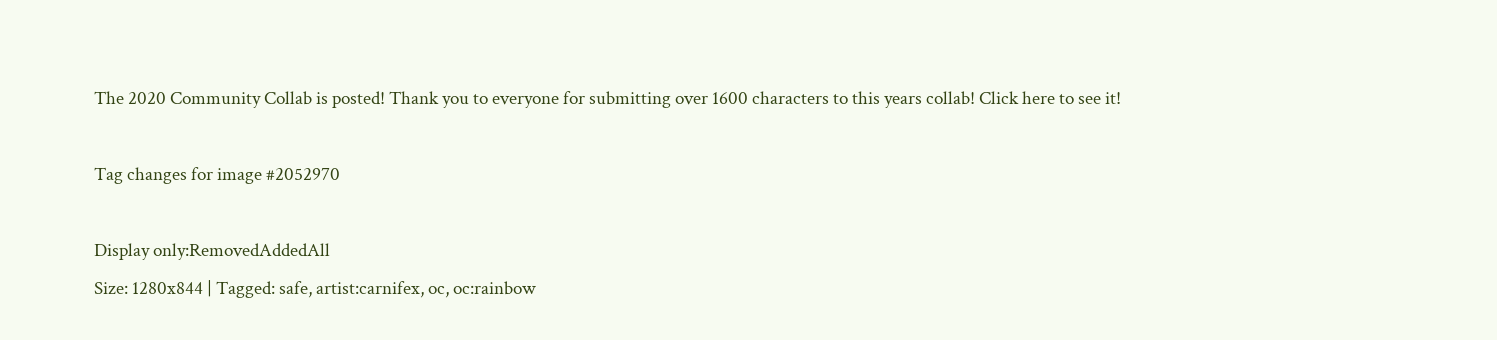The 2020 Community Collab is posted! Thank you to everyone for submitting over 1600 characters to this years collab! Click here to see it!

Tag changes for image #2052970

Display only:RemovedAddedAll
Size: 1280x844 | Tagged: safe, artist:carnifex, oc, oc:rainbow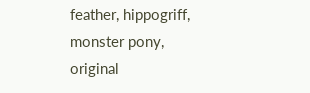feather, hippogriff, monster pony, original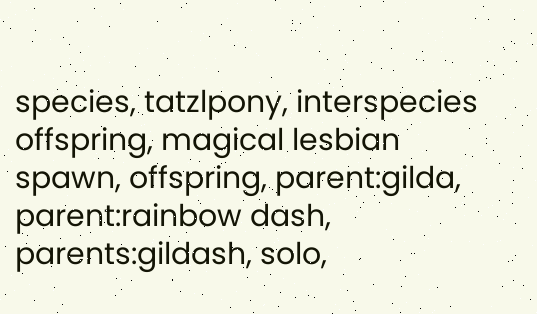species, tatzlpony, interspecies offspring, magical lesbian spawn, offspring, parent:gilda, parent:rainbow dash, parents:gildash, solo,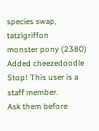species swap, tatzlgriffon
monster pony (2380) Added cheezedoodle
Stop! This user is a staff member.
Ask them before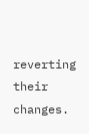reverting their changes.